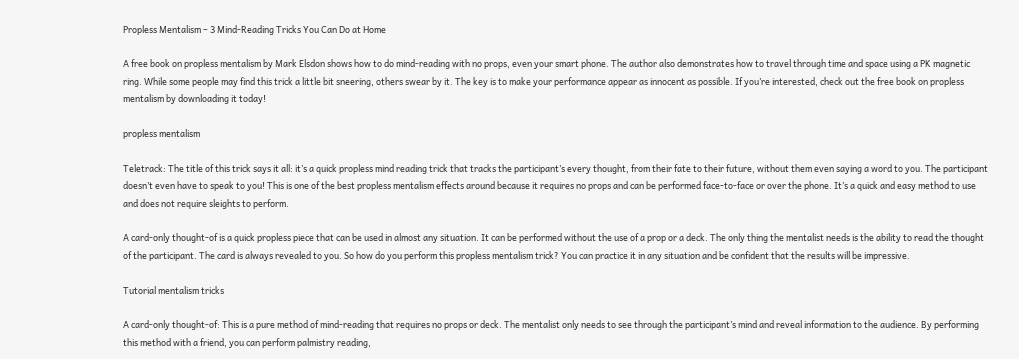Propless Mentalism – 3 Mind-Reading Tricks You Can Do at Home

A free book on propless mentalism by Mark Elsdon shows how to do mind-reading with no props, even your smart phone. The author also demonstrates how to travel through time and space using a PK magnetic ring. While some people may find this trick a little bit sneering, others swear by it. The key is to make your performance appear as innocent as possible. If you’re interested, check out the free book on propless mentalism by downloading it today!

propless mentalism

Teletrack: The title of this trick says it all: it’s a quick propless mind reading trick that tracks the participant’s every thought, from their fate to their future, without them even saying a word to you. The participant doesn’t even have to speak to you! This is one of the best propless mentalism effects around because it requires no props and can be performed face-to-face or over the phone. It’s a quick and easy method to use and does not require sleights to perform.

A card-only thought-of is a quick propless piece that can be used in almost any situation. It can be performed without the use of a prop or a deck. The only thing the mentalist needs is the ability to read the thought of the participant. The card is always revealed to you. So how do you perform this propless mentalism trick? You can practice it in any situation and be confident that the results will be impressive.

Tutorial mentalism tricks

A card-only thought-of: This is a pure method of mind-reading that requires no props or deck. The mentalist only needs to see through the participant’s mind and reveal information to the audience. By performing this method with a friend, you can perform palmistry reading,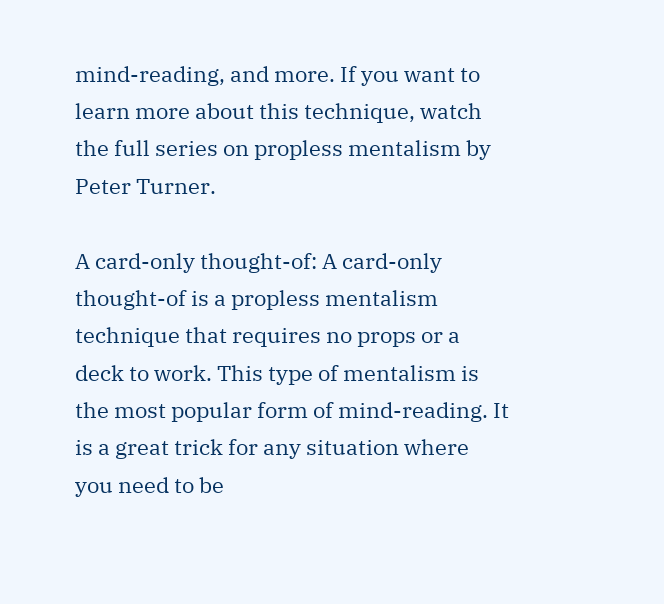mind-reading, and more. If you want to learn more about this technique, watch the full series on propless mentalism by Peter Turner.

A card-only thought-of: A card-only thought-of is a propless mentalism technique that requires no props or a deck to work. This type of mentalism is the most popular form of mind-reading. It is a great trick for any situation where you need to be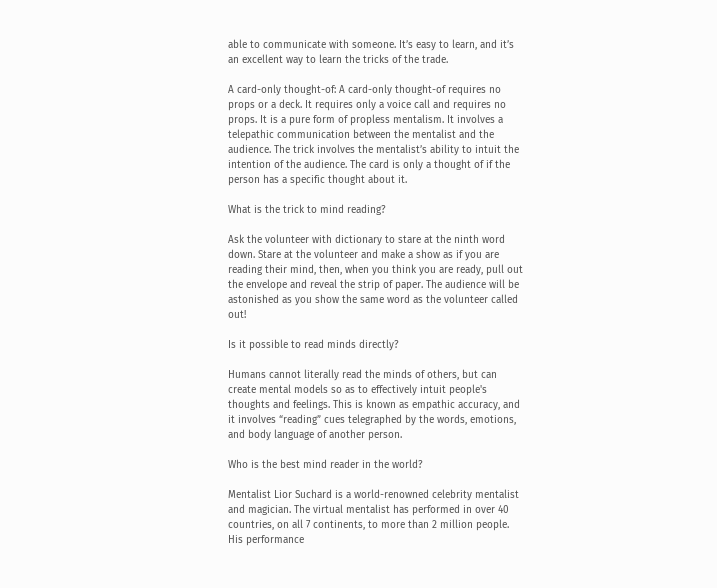able to communicate with someone. It’s easy to learn, and it’s an excellent way to learn the tricks of the trade.

A card-only thought-of: A card-only thought-of requires no props or a deck. It requires only a voice call and requires no props. It is a pure form of propless mentalism. It involves a telepathic communication between the mentalist and the audience. The trick involves the mentalist’s ability to intuit the intention of the audience. The card is only a thought of if the person has a specific thought about it.

What is the trick to mind reading?

Ask the volunteer with dictionary to stare at the ninth word down. Stare at the volunteer and make a show as if you are reading their mind, then, when you think you are ready, pull out the envelope and reveal the strip of paper. The audience will be astonished as you show the same word as the volunteer called out!

Is it possible to read minds directly?

Humans cannot literally read the minds of others, but can create mental models so as to effectively intuit people's thoughts and feelings. This is known as empathic accuracy, and it involves “reading” cues telegraphed by the words, emotions, and body language of another person.

Who is the best mind reader in the world?

Mentalist Lior Suchard is a world-renowned celebrity mentalist and magician. The virtual mentalist has performed in over 40 countries, on all 7 continents, to more than 2 million people. His performance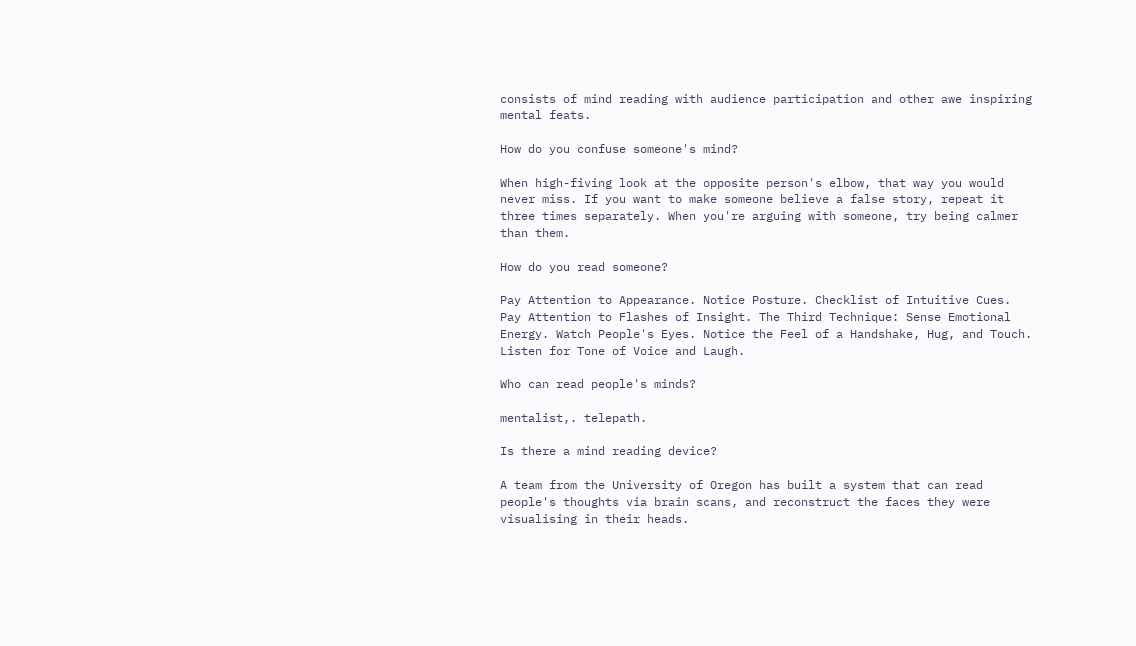consists of mind reading with audience participation and other awe inspiring mental feats.

How do you confuse someone's mind?

When high-fiving look at the opposite person's elbow, that way you would never miss. If you want to make someone believe a false story, repeat it three times separately. When you're arguing with someone, try being calmer than them.

How do you read someone?

Pay Attention to Appearance. Notice Posture. Checklist of Intuitive Cues. Pay Attention to Flashes of Insight. The Third Technique: Sense Emotional Energy. Watch People's Eyes. Notice the Feel of a Handshake, Hug, and Touch. Listen for Tone of Voice and Laugh.

Who can read people's minds?

mentalist,. telepath.

Is there a mind reading device?

A team from the University of Oregon has built a system that can read people's thoughts via brain scans, and reconstruct the faces they were visualising in their heads.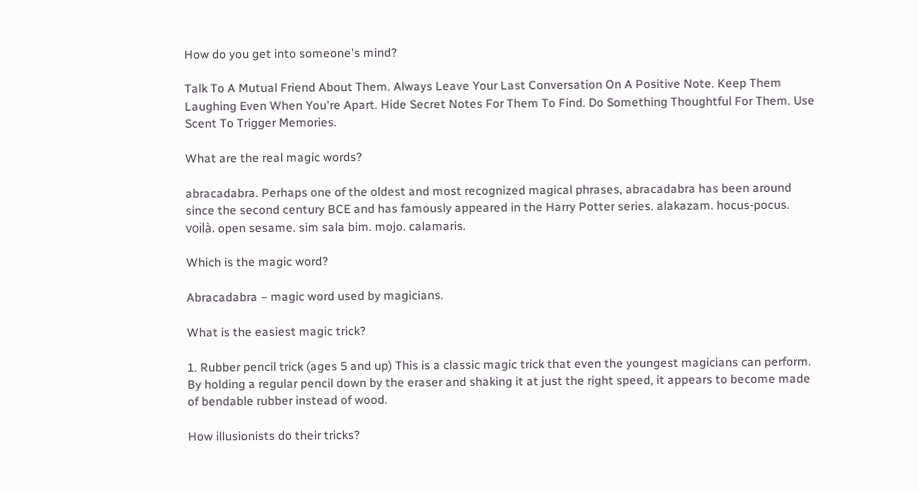How do you get into someone's mind?

Talk To A Mutual Friend About Them. Always Leave Your Last Conversation On A Positive Note. Keep Them Laughing Even When You're Apart. Hide Secret Notes For Them To Find. Do Something Thoughtful For Them. Use Scent To Trigger Memories.

What are the real magic words?

abracadabra. Perhaps one of the oldest and most recognized magical phrases, abracadabra has been around since the second century BCE and has famously appeared in the Harry Potter series. alakazam. hocus-pocus. voilà. open sesame. sim sala bim. mojo. calamaris.

Which is the magic word?

Abracadabra – magic word used by magicians.

What is the easiest magic trick?

1. Rubber pencil trick (ages 5 and up) This is a classic magic trick that even the youngest magicians can perform. By holding a regular pencil down by the eraser and shaking it at just the right speed, it appears to become made of bendable rubber instead of wood.

How illusionists do their tricks?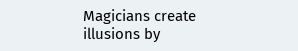Magicians create illusions by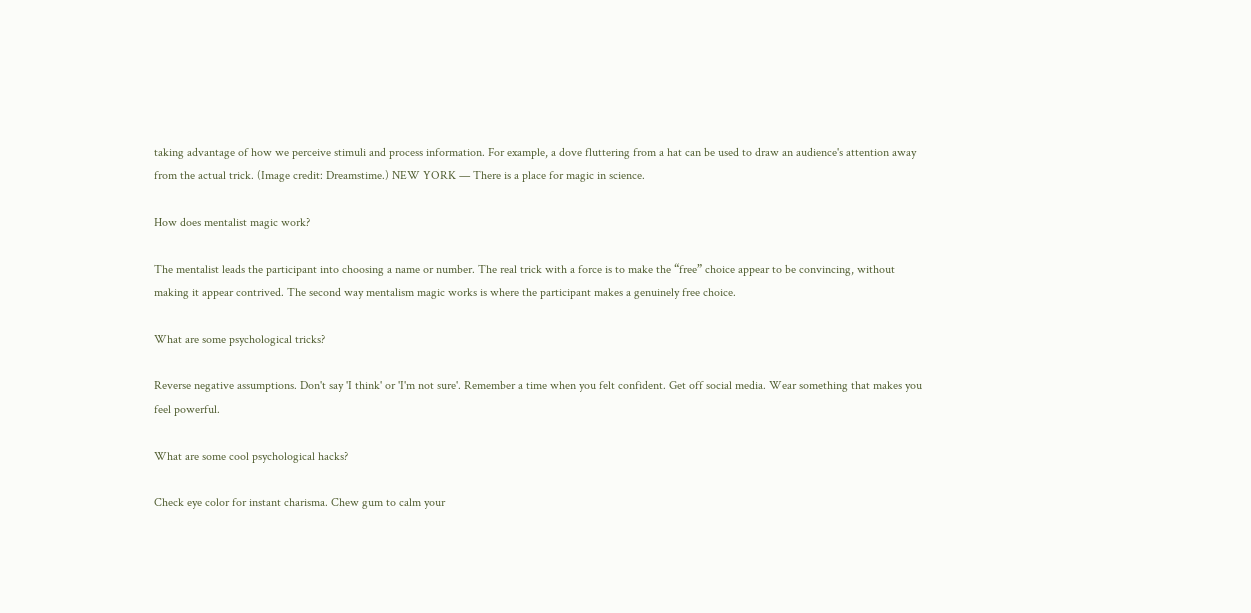taking advantage of how we perceive stimuli and process information. For example, a dove fluttering from a hat can be used to draw an audience's attention away from the actual trick. (Image credit: Dreamstime.) NEW YORK — There is a place for magic in science.

How does mentalist magic work?

The mentalist leads the participant into choosing a name or number. The real trick with a force is to make the “free” choice appear to be convincing, without making it appear contrived. The second way mentalism magic works is where the participant makes a genuinely free choice.

What are some psychological tricks?

Reverse negative assumptions. Don't say 'I think' or 'I'm not sure'. Remember a time when you felt confident. Get off social media. Wear something that makes you feel powerful.

What are some cool psychological hacks?

Check eye color for instant charisma. Chew gum to calm your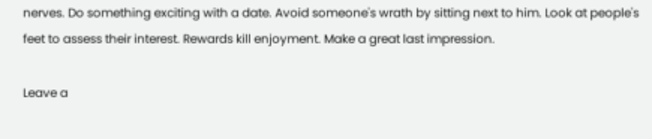nerves. Do something exciting with a date. Avoid someone's wrath by sitting next to him. Look at people's feet to assess their interest. Rewards kill enjoyment. Make a great last impression.

Leave a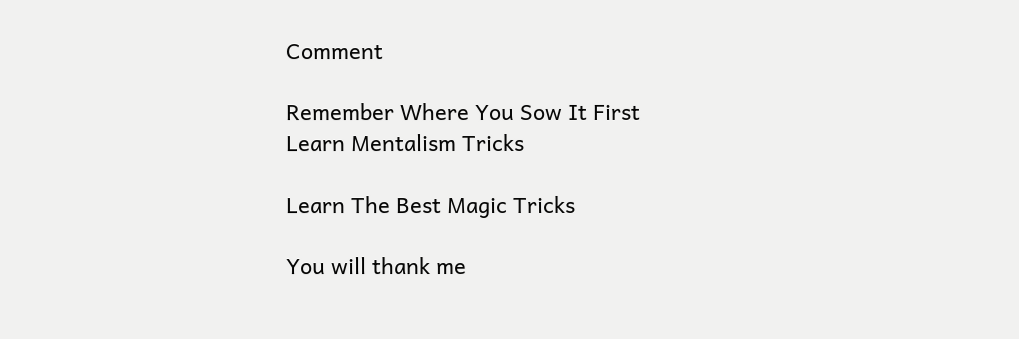Comment

Remember Where You Sow It First
Learn Mentalism Tricks

Learn The Best Magic Tricks

You will thank me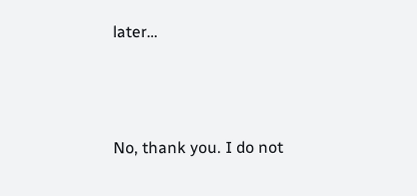later…



No, thank you. I do not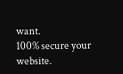want.
100% secure your website.